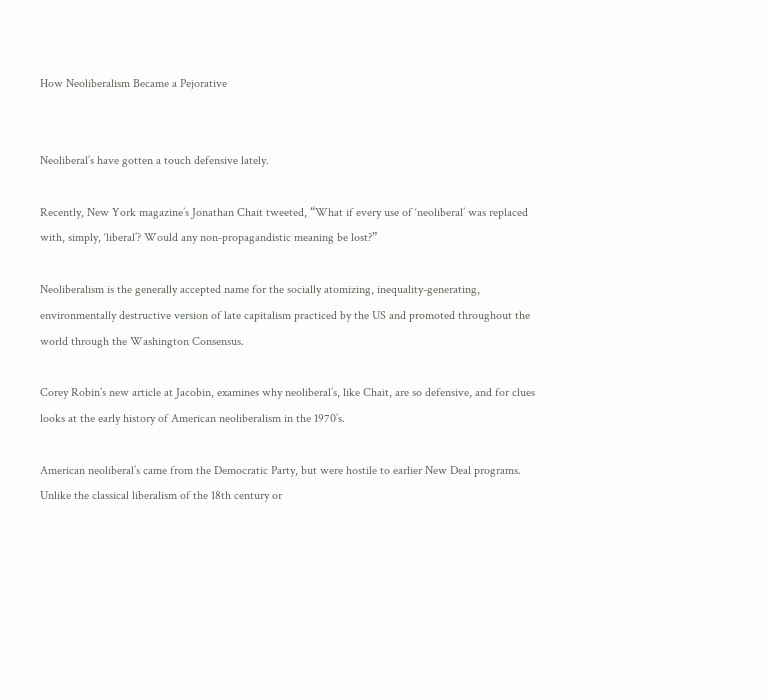How Neoliberalism Became a Pejorative


Neoliberal’s have gotten a touch defensive lately.

Recently, New York magazine’s Jonathan Chait tweeted, “What if every use of ‘neoliberal’ was replaced with, simply, ‘liberal’? Would any non-propagandistic meaning be lost?”

Neoliberalism is the generally accepted name for the socially atomizing, inequality-generating, environmentally destructive version of late capitalism practiced by the US and promoted throughout the world through the Washington Consensus.

Corey Robin’s new article at Jacobin, examines why neoliberal’s, like Chait, are so defensive, and for clues looks at the early history of American neoliberalism in the 1970’s.

American neoliberal’s came from the Democratic Party, but were hostile to earlier New Deal programs. Unlike the classical liberalism of the 18th century or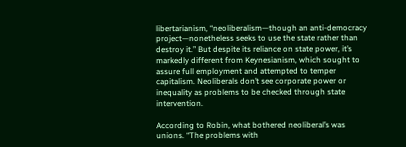libertarianism, “neoliberalism—though an anti-democracy project—nonetheless seeks to use the state rather than destroy it.” But despite its reliance on state power, it’s markedly different from Keynesianism, which sought to assure full employment and attempted to temper capitalism. Neoliberals don’t see corporate power or inequality as problems to be checked through state intervention.

According to Robin, what bothered neoliberal’s was unions. “The problems with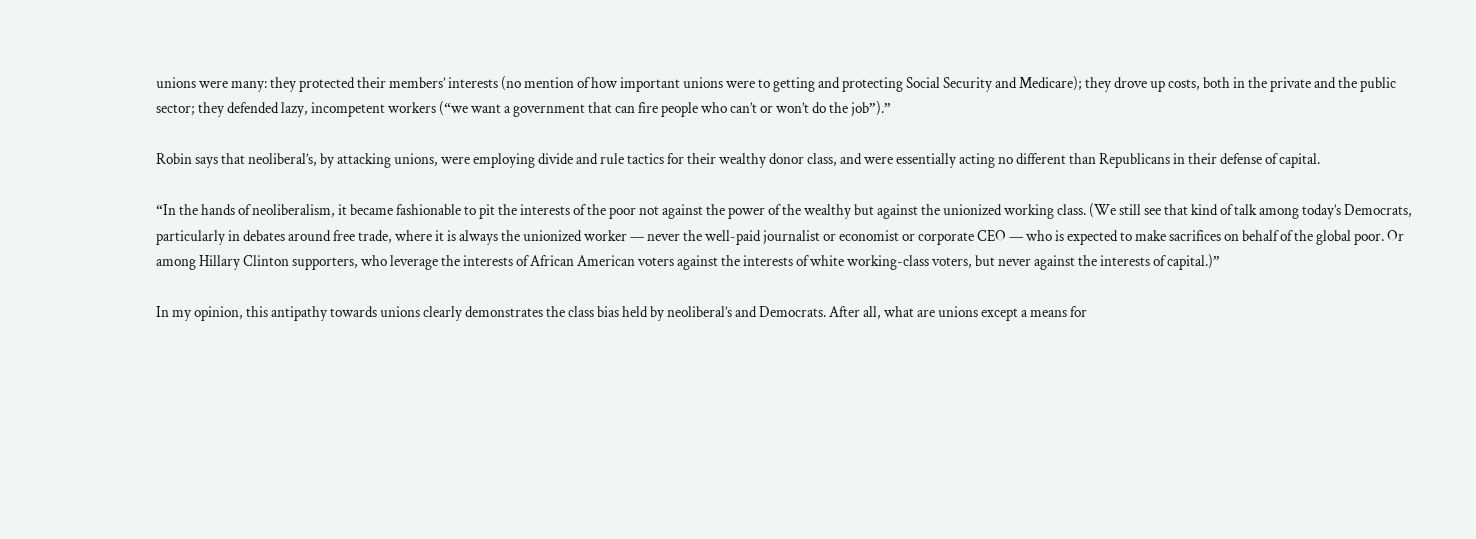unions were many: they protected their members’ interests (no mention of how important unions were to getting and protecting Social Security and Medicare); they drove up costs, both in the private and the public sector; they defended lazy, incompetent workers (“we want a government that can fire people who can’t or won’t do the job”).”

Robin says that neoliberal’s, by attacking unions, were employing divide and rule tactics for their wealthy donor class, and were essentially acting no different than Republicans in their defense of capital.

“In the hands of neoliberalism, it became fashionable to pit the interests of the poor not against the power of the wealthy but against the unionized working class. (We still see that kind of talk among today’s Democrats, particularly in debates around free trade, where it is always the unionized worker — never the well-paid journalist or economist or corporate CEO — who is expected to make sacrifices on behalf of the global poor. Or among Hillary Clinton supporters, who leverage the interests of African American voters against the interests of white working-class voters, but never against the interests of capital.)”

In my opinion, this antipathy towards unions clearly demonstrates the class bias held by neoliberal’s and Democrats. After all, what are unions except a means for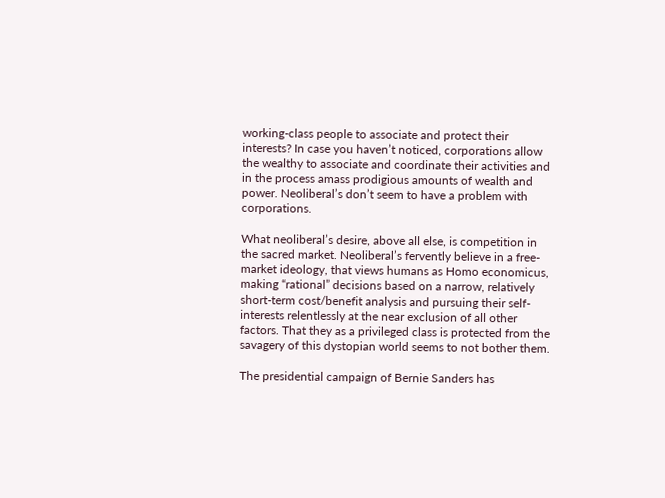working-class people to associate and protect their interests? In case you haven’t noticed, corporations allow the wealthy to associate and coordinate their activities and in the process amass prodigious amounts of wealth and power. Neoliberal’s don’t seem to have a problem with corporations.

What neoliberal’s desire, above all else, is competition in the sacred market. Neoliberal’s fervently believe in a free-market ideology, that views humans as Homo economicus, making “rational” decisions based on a narrow, relatively short-term cost/benefit analysis and pursuing their self-interests relentlessly at the near exclusion of all other factors. That they as a privileged class is protected from the savagery of this dystopian world seems to not bother them.

The presidential campaign of Bernie Sanders has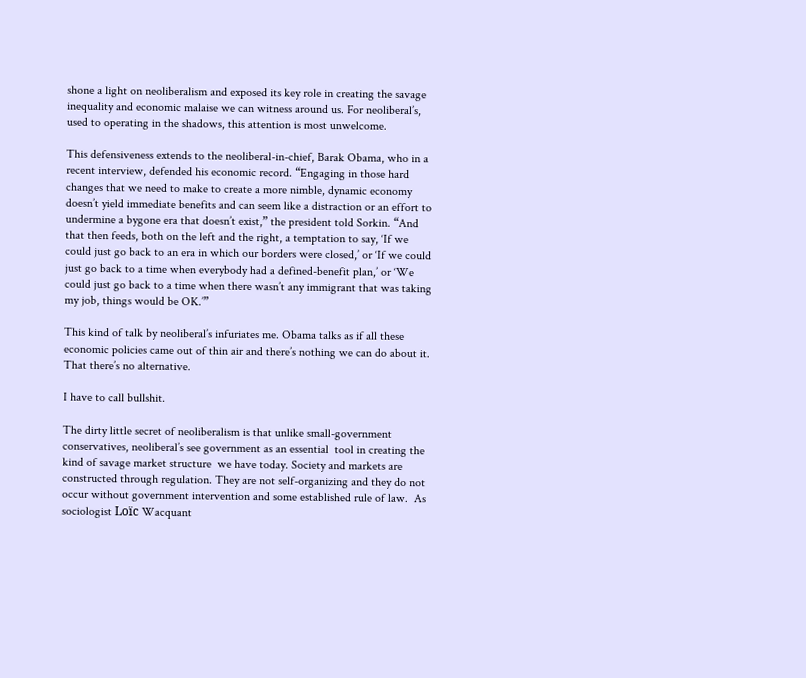shone a light on neoliberalism and exposed its key role in creating the savage inequality and economic malaise we can witness around us. For neoliberal’s, used to operating in the shadows, this attention is most unwelcome.

This defensiveness extends to the neoliberal-in-chief, Barak Obama, who in a recent interview, defended his economic record. “Engaging in those hard changes that we need to make to create a more nimble, dynamic economy doesn’t yield immediate benefits and can seem like a distraction or an effort to undermine a bygone era that doesn’t exist,” the president told Sorkin. “And that then feeds, both on the left and the right, a temptation to say, ‘If we could just go back to an era in which our borders were closed,’ or ‘If we could just go back to a time when everybody had a defined-benefit plan,’ or ‘We could just go back to a time when there wasn’t any immigrant that was taking my job, things would be OK.’”

This kind of talk by neoliberal’s infuriates me. Obama talks as if all these economic policies came out of thin air and there’s nothing we can do about it. That there’s no alternative.

I have to call bullshit.

The dirty little secret of neoliberalism is that unlike small-government conservatives, neoliberal’s see government as an essential  tool in creating the kind of savage market structure  we have today. Society and markets are constructed through regulation. They are not self-organizing and they do not occur without government intervention and some established rule of law.  As sociologist Loïc Wacquant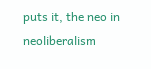puts it, the neo in neoliberalism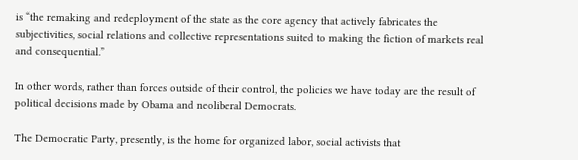is “the remaking and redeployment of the state as the core agency that actively fabricates the subjectivities, social relations and collective representations suited to making the fiction of markets real and consequential.”

In other words, rather than forces outside of their control, the policies we have today are the result of political decisions made by Obama and neoliberal Democrats.

The Democratic Party, presently, is the home for organized labor, social activists that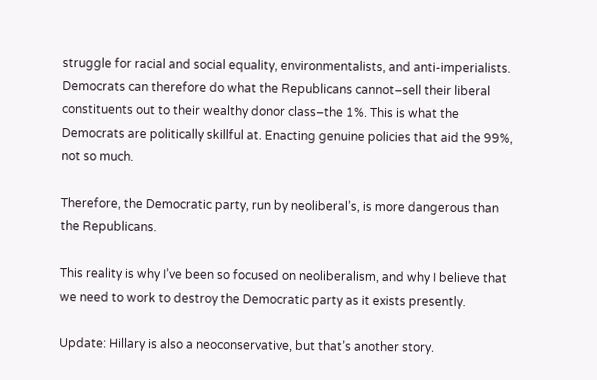struggle for racial and social equality, environmentalists, and anti-imperialists. Democrats can therefore do what the Republicans cannot–sell their liberal constituents out to their wealthy donor class–the 1%. This is what the Democrats are politically skillful at. Enacting genuine policies that aid the 99%, not so much.

Therefore, the Democratic party, run by neoliberal’s, is more dangerous than the Republicans.

This reality is why I’ve been so focused on neoliberalism, and why I believe that we need to work to destroy the Democratic party as it exists presently.

Update: Hillary is also a neoconservative, but that’s another story.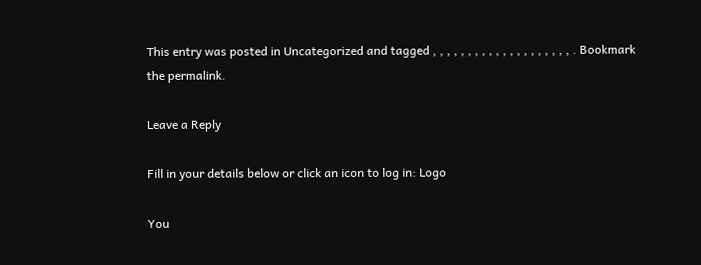This entry was posted in Uncategorized and tagged , , , , , , , , , , , , , , , , , , , , . Bookmark the permalink.

Leave a Reply

Fill in your details below or click an icon to log in: Logo

You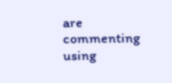are commenting using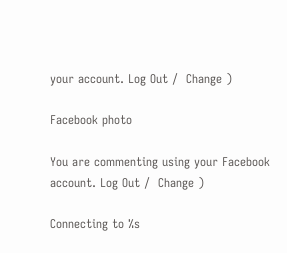your account. Log Out /  Change )

Facebook photo

You are commenting using your Facebook account. Log Out /  Change )

Connecting to %s